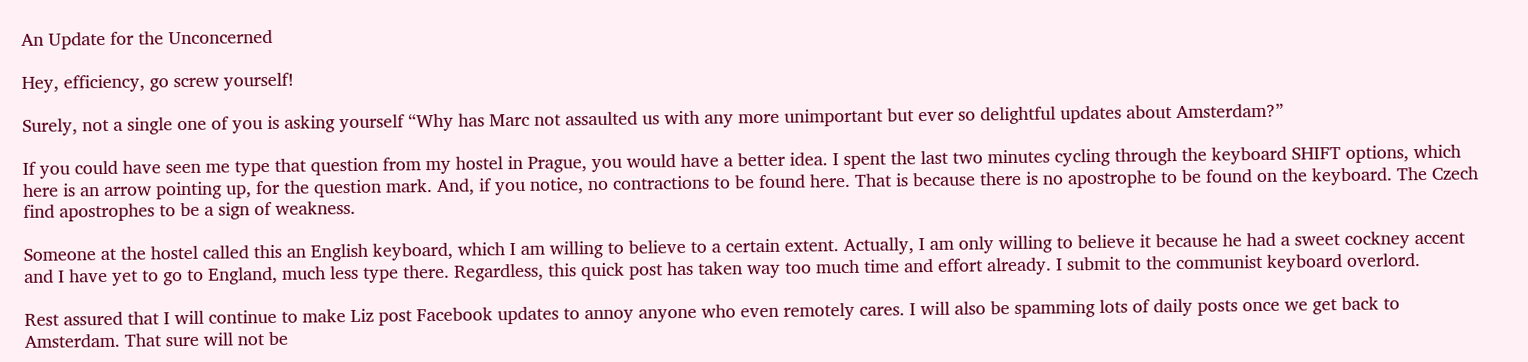An Update for the Unconcerned

Hey, efficiency, go screw yourself!

Surely, not a single one of you is asking yourself “Why has Marc not assaulted us with any more unimportant but ever so delightful updates about Amsterdam?”

If you could have seen me type that question from my hostel in Prague, you would have a better idea. I spent the last two minutes cycling through the keyboard SHIFT options, which here is an arrow pointing up, for the question mark. And, if you notice, no contractions to be found here. That is because there is no apostrophe to be found on the keyboard. The Czech find apostrophes to be a sign of weakness.

Someone at the hostel called this an English keyboard, which I am willing to believe to a certain extent. Actually, I am only willing to believe it because he had a sweet cockney accent and I have yet to go to England, much less type there. Regardless, this quick post has taken way too much time and effort already. I submit to the communist keyboard overlord.

Rest assured that I will continue to make Liz post Facebook updates to annoy anyone who even remotely cares. I will also be spamming lots of daily posts once we get back to Amsterdam. That sure will not be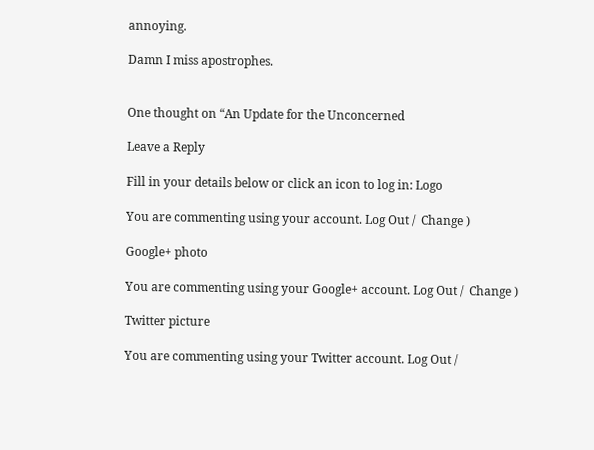annoying.

Damn I miss apostrophes.


One thought on “An Update for the Unconcerned

Leave a Reply

Fill in your details below or click an icon to log in: Logo

You are commenting using your account. Log Out /  Change )

Google+ photo

You are commenting using your Google+ account. Log Out /  Change )

Twitter picture

You are commenting using your Twitter account. Log Out /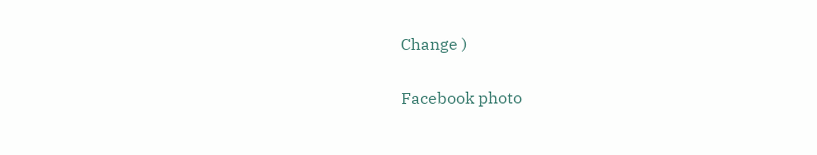Change )

Facebook photo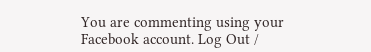You are commenting using your Facebook account. Log Out /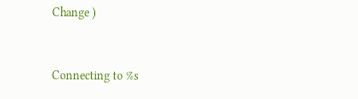Change )


Connecting to %s